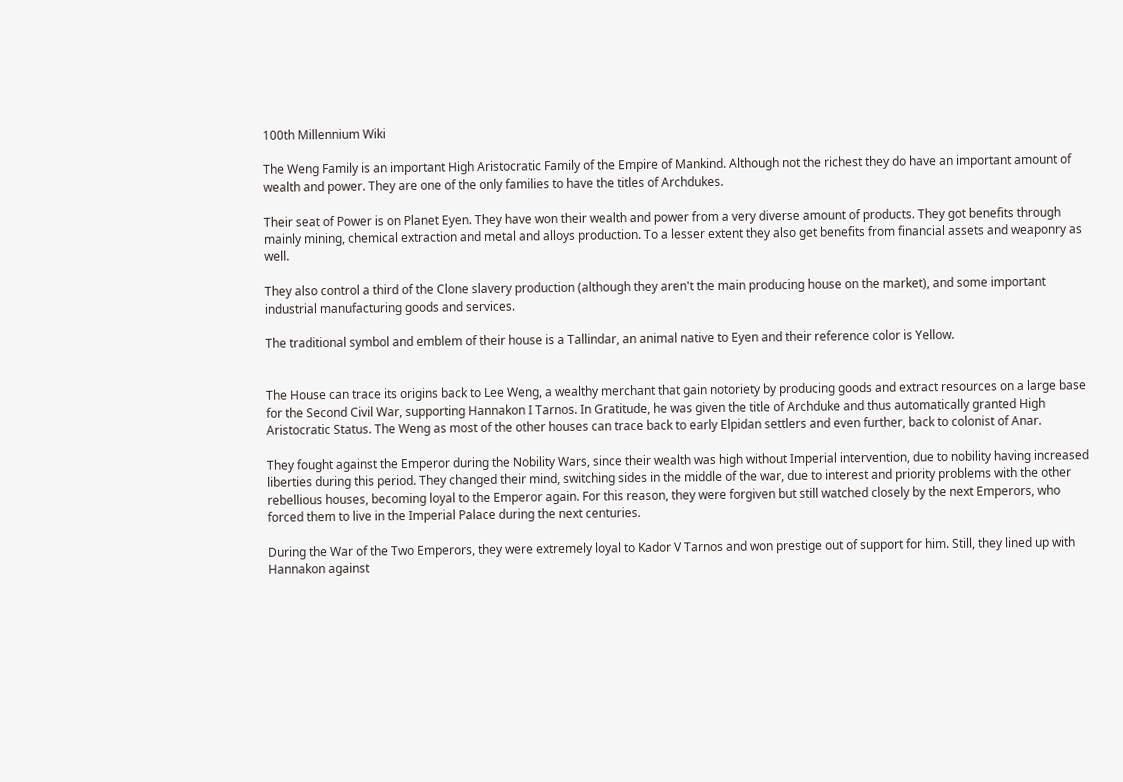100th Millennium Wiki

The Weng Family is an important High Aristocratic Family of the Empire of Mankind. Although not the richest they do have an important amount of wealth and power. They are one of the only families to have the titles of Archdukes.

Their seat of Power is on Planet Eyen. They have won their wealth and power from a very diverse amount of products. They got benefits through mainly mining, chemical extraction and metal and alloys production. To a lesser extent they also get benefits from financial assets and weaponry as well.

They also control a third of the Clone slavery production (although they aren't the main producing house on the market), and some important industrial manufacturing goods and services.

The traditional symbol and emblem of their house is a Tallindar, an animal native to Eyen and their reference color is Yellow.


The House can trace its origins back to Lee Weng, a wealthy merchant that gain notoriety by producing goods and extract resources on a large base for the Second Civil War, supporting Hannakon I Tarnos. In Gratitude, he was given the title of Archduke and thus automatically granted High Aristocratic Status. The Weng as most of the other houses can trace back to early Elpidan settlers and even further, back to colonist of Anar.

They fought against the Emperor during the Nobility Wars, since their wealth was high without Imperial intervention, due to nobility having increased liberties during this period. They changed their mind, switching sides in the middle of the war, due to interest and priority problems with the other rebellious houses, becoming loyal to the Emperor again. For this reason, they were forgiven but still watched closely by the next Emperors, who forced them to live in the Imperial Palace during the next centuries.

During the War of the Two Emperors, they were extremely loyal to Kador V Tarnos and won prestige out of support for him. Still, they lined up with Hannakon against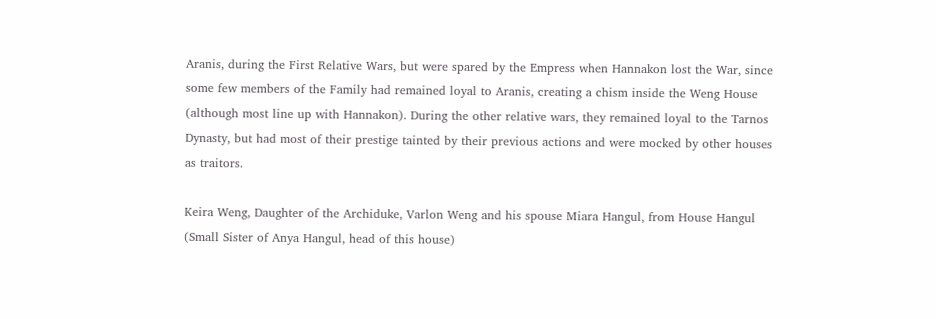Aranis, during the First Relative Wars, but were spared by the Empress when Hannakon lost the War, since some few members of the Family had remained loyal to Aranis, creating a chism inside the Weng House (although most line up with Hannakon). During the other relative wars, they remained loyal to the Tarnos Dynasty, but had most of their prestige tainted by their previous actions and were mocked by other houses as traitors.

Keira Weng, Daughter of the Archiduke, Varlon Weng and his spouse Miara Hangul, from House Hangul (Small Sister of Anya Hangul, head of this house)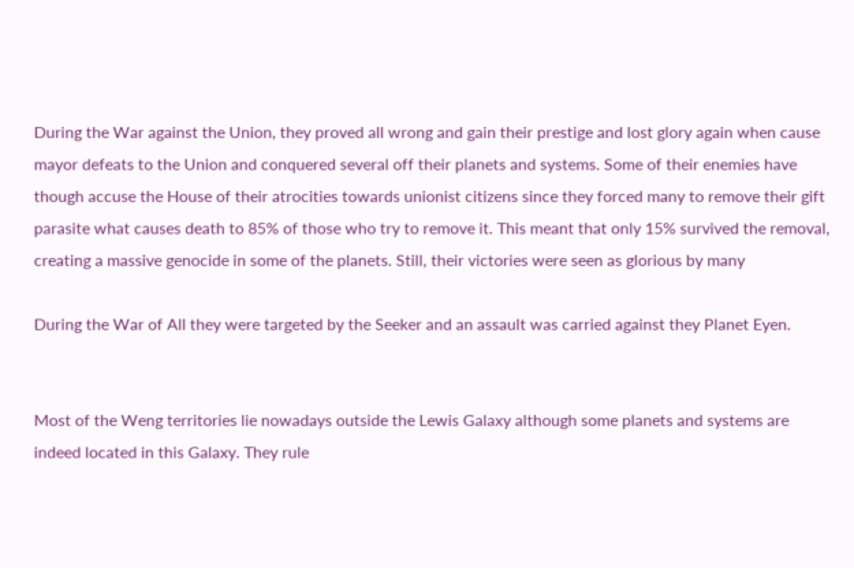During the War against the Union, they proved all wrong and gain their prestige and lost glory again when cause mayor defeats to the Union and conquered several off their planets and systems. Some of their enemies have though accuse the House of their atrocities towards unionist citizens since they forced many to remove their gift parasite what causes death to 85% of those who try to remove it. This meant that only 15% survived the removal, creating a massive genocide in some of the planets. Still, their victories were seen as glorious by many

During the War of All they were targeted by the Seeker and an assault was carried against they Planet Eyen.


Most of the Weng territories lie nowadays outside the Lewis Galaxy although some planets and systems are indeed located in this Galaxy. They rule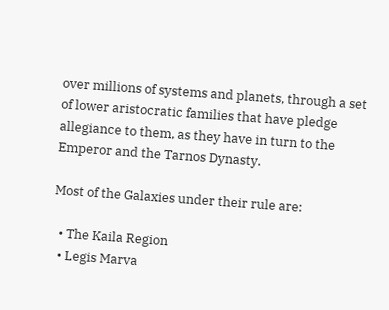over millions of systems and planets, through a set of lower aristocratic families that have pledge allegiance to them, as they have in turn to the Emperor and the Tarnos Dynasty.

Most of the Galaxies under their rule are:

  • The Kaila Region
  • Legis Marva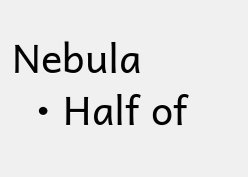Nebula
  • Half of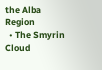the Alba Region
  • The Smyrin Cloud